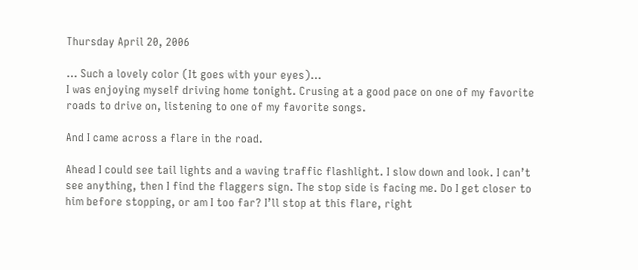Thursday April 20, 2006

… Such a lovely color (It goes with your eyes)…
I was enjoying myself driving home tonight. Crusing at a good pace on one of my favorite roads to drive on, listening to one of my favorite songs.

And I came across a flare in the road.

Ahead I could see tail lights and a waving traffic flashlight. I slow down and look. I can’t see anything, then I find the flaggers sign. The stop side is facing me. Do I get closer to him before stopping, or am I too far? I’ll stop at this flare, right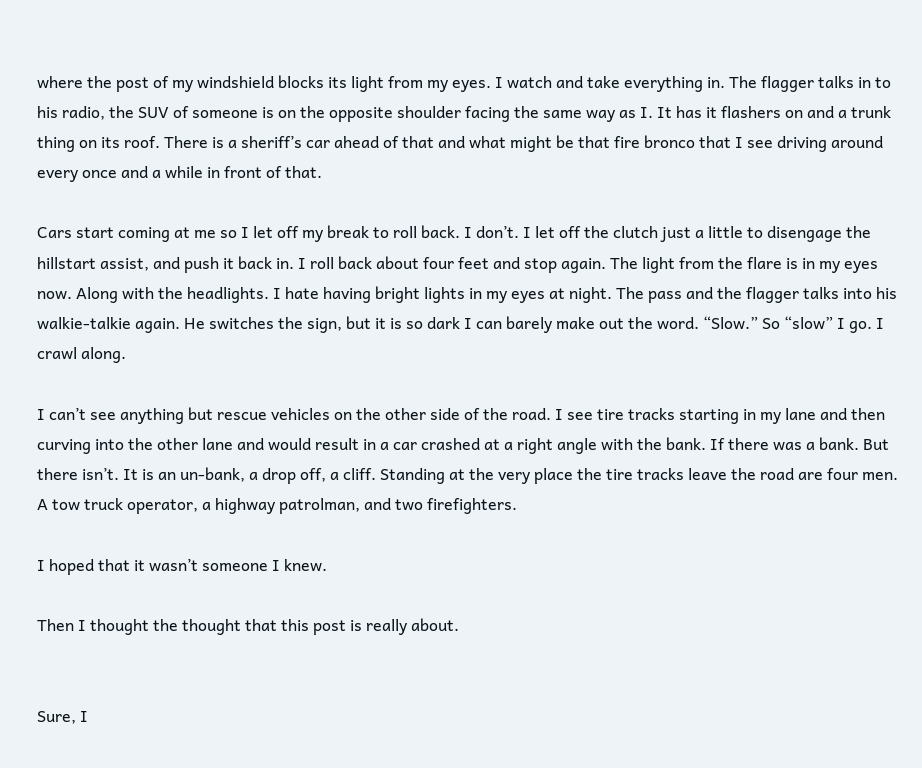where the post of my windshield blocks its light from my eyes. I watch and take everything in. The flagger talks in to his radio, the SUV of someone is on the opposite shoulder facing the same way as I. It has it flashers on and a trunk thing on its roof. There is a sheriff’s car ahead of that and what might be that fire bronco that I see driving around every once and a while in front of that.

Cars start coming at me so I let off my break to roll back. I don’t. I let off the clutch just a little to disengage the hillstart assist, and push it back in. I roll back about four feet and stop again. The light from the flare is in my eyes now. Along with the headlights. I hate having bright lights in my eyes at night. The pass and the flagger talks into his walkie-talkie again. He switches the sign, but it is so dark I can barely make out the word. “Slow.” So “slow” I go. I crawl along.

I can’t see anything but rescue vehicles on the other side of the road. I see tire tracks starting in my lane and then curving into the other lane and would result in a car crashed at a right angle with the bank. If there was a bank. But there isn’t. It is an un-bank, a drop off, a cliff. Standing at the very place the tire tracks leave the road are four men. A tow truck operator, a highway patrolman, and two firefighters.

I hoped that it wasn’t someone I knew.

Then I thought the thought that this post is really about.


Sure, I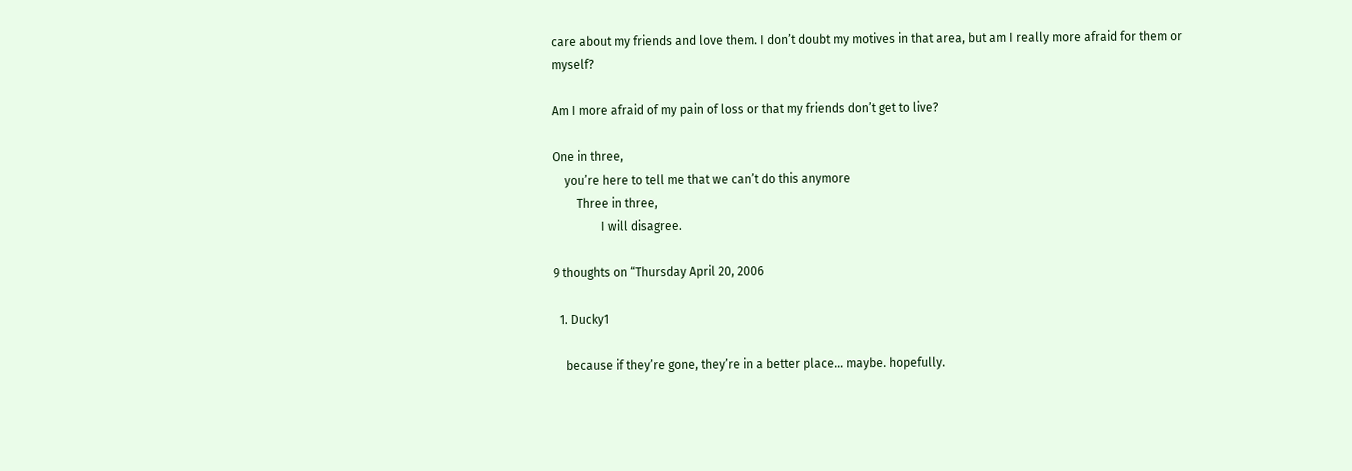care about my friends and love them. I don’t doubt my motives in that area, but am I really more afraid for them or myself?

Am I more afraid of my pain of loss or that my friends don’t get to live?

One in three,
    you’re here to tell me that we can’t do this anymore
        Three in three,
                I will disagree.

9 thoughts on “Thursday April 20, 2006

  1. Ducky1

    because if they’re gone, they’re in a better place… maybe. hopefully.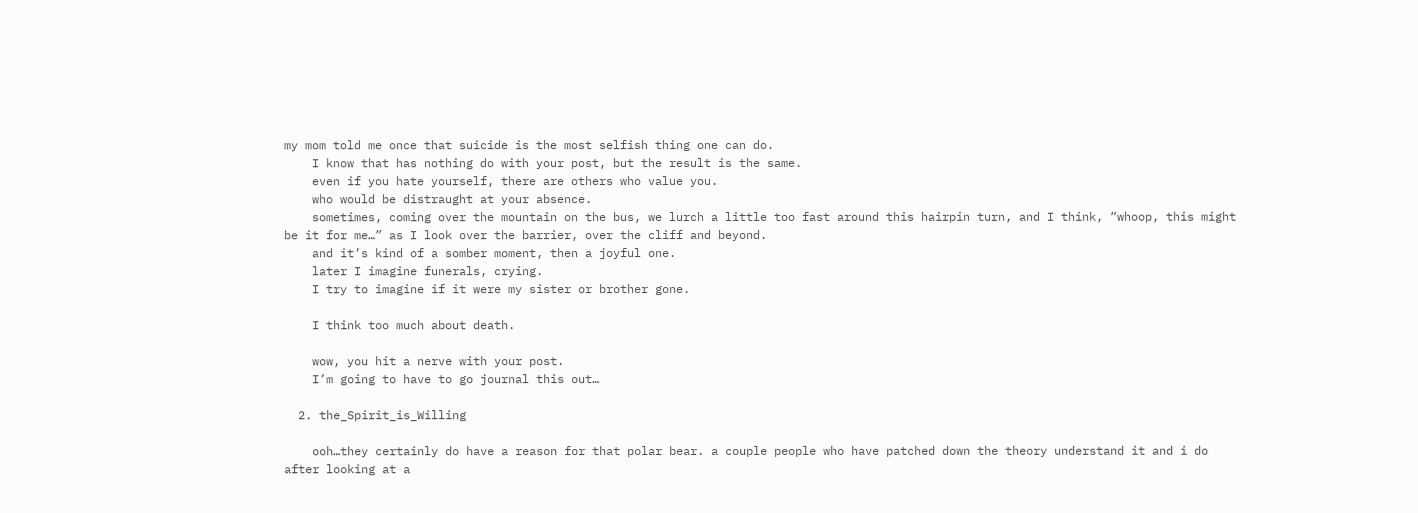my mom told me once that suicide is the most selfish thing one can do.
    I know that has nothing do with your post, but the result is the same.
    even if you hate yourself, there are others who value you.
    who would be distraught at your absence.
    sometimes, coming over the mountain on the bus, we lurch a little too fast around this hairpin turn, and I think, “whoop, this might be it for me…” as I look over the barrier, over the cliff and beyond.
    and it’s kind of a somber moment, then a joyful one.
    later I imagine funerals, crying.
    I try to imagine if it were my sister or brother gone.

    I think too much about death.

    wow, you hit a nerve with your post.
    I’m going to have to go journal this out…

  2. the_Spirit_is_Willing

    ooh…they certainly do have a reason for that polar bear. a couple people who have patched down the theory understand it and i do after looking at a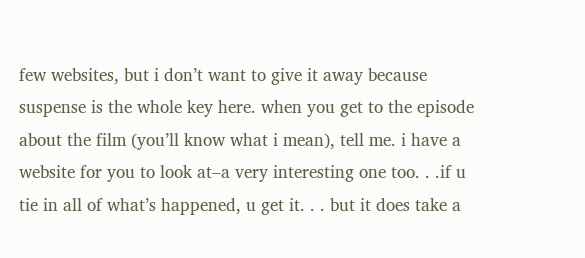few websites, but i don’t want to give it away because suspense is the whole key here. when you get to the episode about the film (you’ll know what i mean), tell me. i have a website for you to look at–a very interesting one too. . .if u tie in all of what’s happened, u get it. . . but it does take a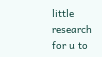little research for u to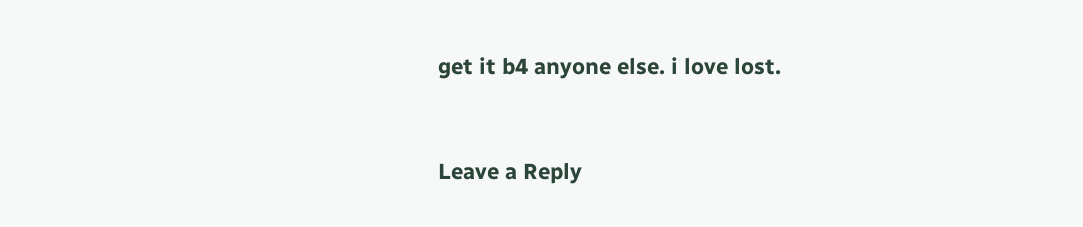get it b4 anyone else. i love lost.


Leave a Reply